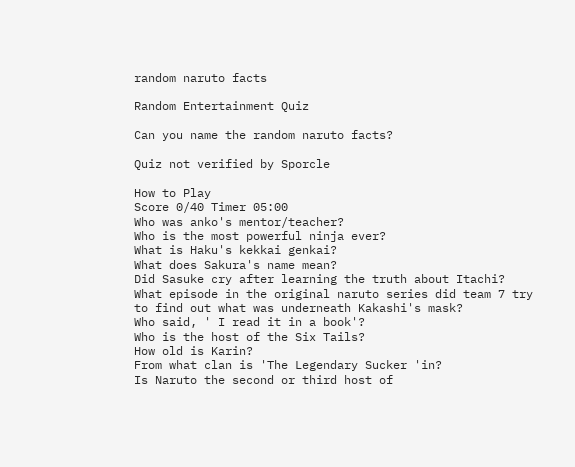random naruto facts

Random Entertainment Quiz

Can you name the random naruto facts?

Quiz not verified by Sporcle

How to Play
Score 0/40 Timer 05:00
Who was anko's mentor/teacher?
Who is the most powerful ninja ever?
What is Haku's kekkai genkai?
What does Sakura's name mean?
Did Sasuke cry after learning the truth about Itachi?
What episode in the original naruto series did team 7 try to find out what was underneath Kakashi's mask?
Who said, ' I read it in a book'?
Who is the host of the Six Tails?
How old is Karin?
From what clan is 'The Legendary Sucker 'in?
Is Naruto the second or third host of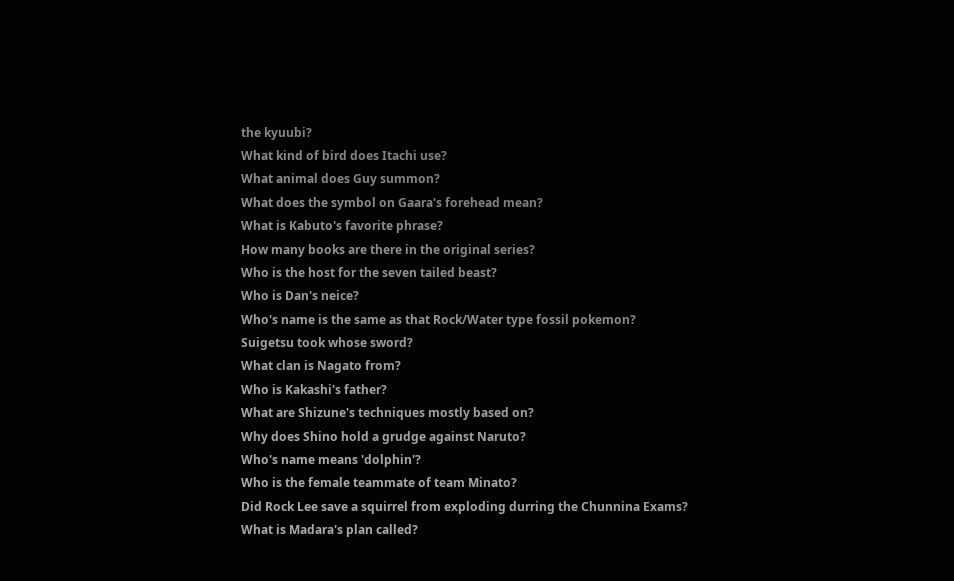the kyuubi?
What kind of bird does Itachi use?
What animal does Guy summon?
What does the symbol on Gaara's forehead mean?
What is Kabuto's favorite phrase?
How many books are there in the original series?
Who is the host for the seven tailed beast?
Who is Dan's neice?
Who's name is the same as that Rock/Water type fossil pokemon?
Suigetsu took whose sword?
What clan is Nagato from?
Who is Kakashi's father?
What are Shizune's techniques mostly based on?
Why does Shino hold a grudge against Naruto?
Who's name means 'dolphin'?
Who is the female teammate of team Minato?
Did Rock Lee save a squirrel from exploding durring the Chunnina Exams?
What is Madara's plan called?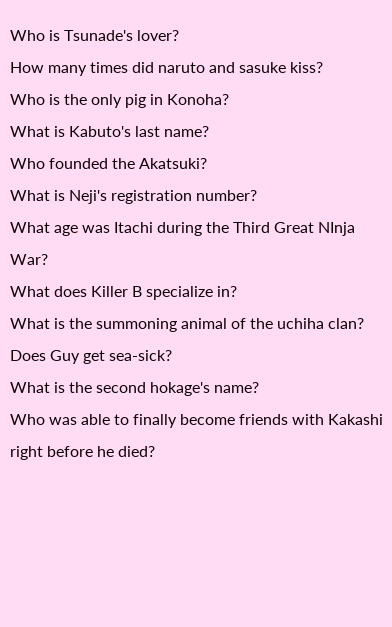Who is Tsunade's lover?
How many times did naruto and sasuke kiss?
Who is the only pig in Konoha?
What is Kabuto's last name?
Who founded the Akatsuki?
What is Neji's registration number?
What age was Itachi during the Third Great NInja War?
What does Killer B specialize in?
What is the summoning animal of the uchiha clan?
Does Guy get sea-sick?
What is the second hokage's name?
Who was able to finally become friends with Kakashi right before he died?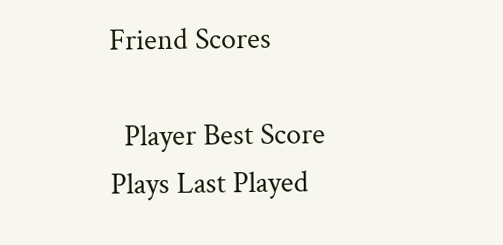Friend Scores

  Player Best Score Plays Last Played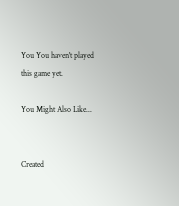You You haven't played this game yet.

You Might Also Like...


Created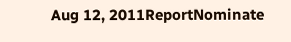Aug 12, 2011ReportNominate